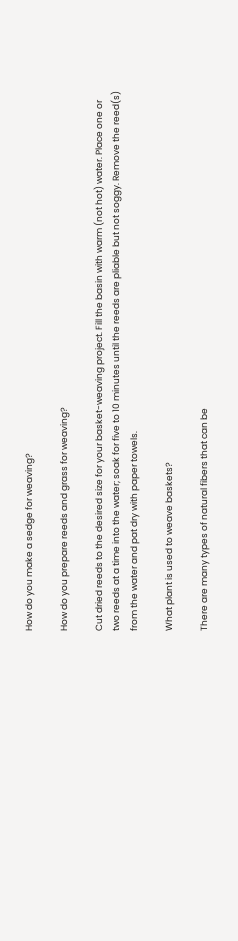How do you make a sedge for weaving?

How do you prepare reeds and grass for weaving?

Cut dried reeds to the desired size for your basket-weaving project. Fill the basin with warm (not hot) water. Place one or two reeds at a time into the water; soak for five to 10 minutes until the reeds are pliable but not soggy. Remove the reed(s) from the water and pat dry with paper towels.

What plant is used to weave baskets?

There are many types of natural fibers that can be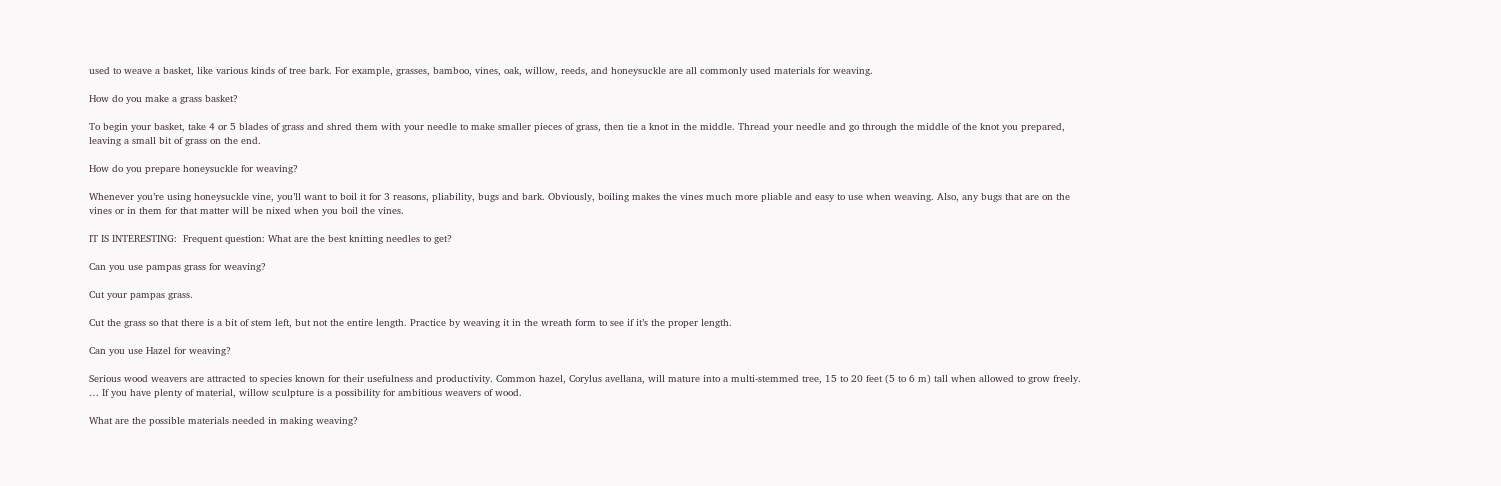used to weave a basket, like various kinds of tree bark. For example, grasses, bamboo, vines, oak, willow, reeds, and honeysuckle are all commonly used materials for weaving.

How do you make a grass basket?

To begin your basket, take 4 or 5 blades of grass and shred them with your needle to make smaller pieces of grass, then tie a knot in the middle. Thread your needle and go through the middle of the knot you prepared, leaving a small bit of grass on the end.

How do you prepare honeysuckle for weaving?

Whenever you’re using honeysuckle vine, you’ll want to boil it for 3 reasons, pliability, bugs and bark. Obviously, boiling makes the vines much more pliable and easy to use when weaving. Also, any bugs that are on the vines or in them for that matter will be nixed when you boil the vines.

IT IS INTERESTING:  Frequent question: What are the best knitting needles to get?

Can you use pampas grass for weaving?

Cut your pampas grass.

Cut the grass so that there is a bit of stem left, but not the entire length. Practice by weaving it in the wreath form to see if it’s the proper length.

Can you use Hazel for weaving?

Serious wood weavers are attracted to species known for their usefulness and productivity. Common hazel, Corylus avellana, will mature into a multi-stemmed tree, 15 to 20 feet (5 to 6 m) tall when allowed to grow freely. … If you have plenty of material, willow sculpture is a possibility for ambitious weavers of wood.

What are the possible materials needed in making weaving?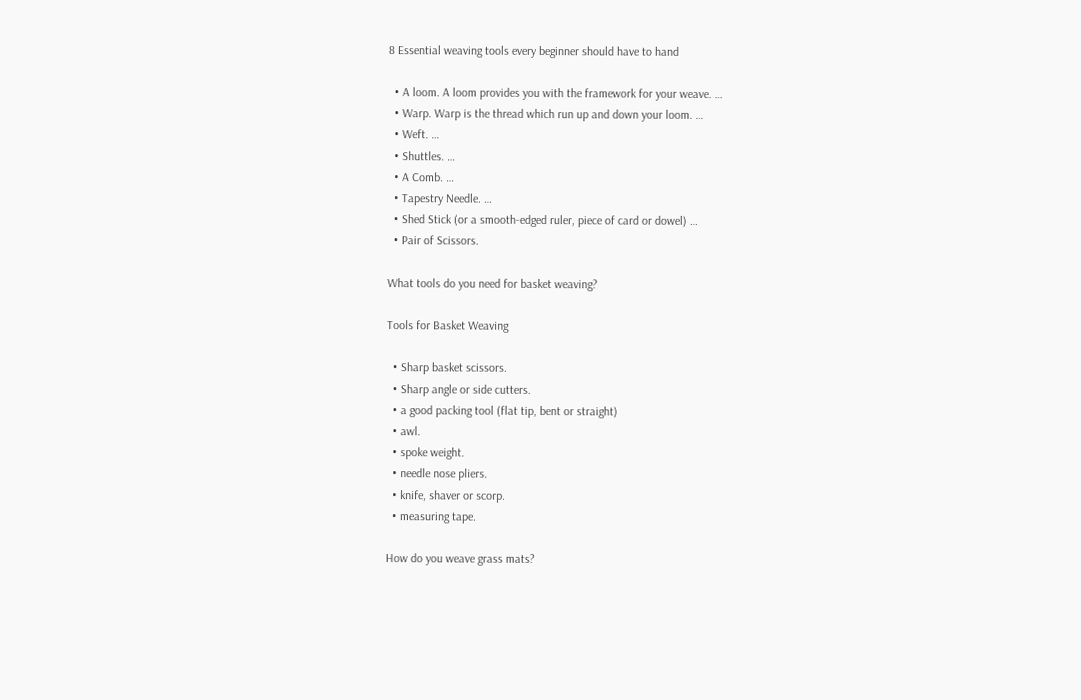8 Essential weaving tools every beginner should have to hand

  • A loom. A loom provides you with the framework for your weave. …
  • Warp. Warp is the thread which run up and down your loom. …
  • Weft. …
  • Shuttles. …
  • A Comb. …
  • Tapestry Needle. …
  • Shed Stick (or a smooth-edged ruler, piece of card or dowel) …
  • Pair of Scissors.

What tools do you need for basket weaving?

Tools for Basket Weaving

  • Sharp basket scissors.
  • Sharp angle or side cutters.
  • a good packing tool (flat tip, bent or straight)
  • awl.
  • spoke weight.
  • needle nose pliers.
  • knife, shaver or scorp.
  • measuring tape.

How do you weave grass mats?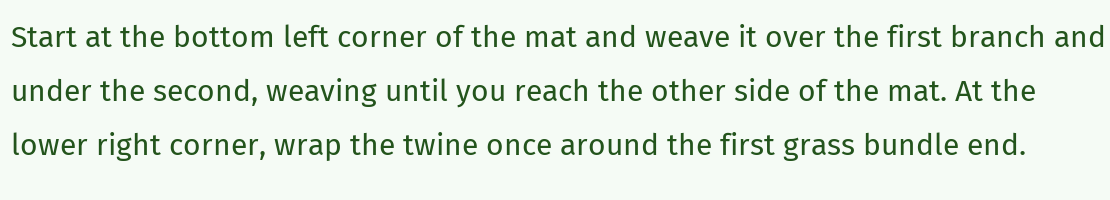Start at the bottom left corner of the mat and weave it over the first branch and under the second, weaving until you reach the other side of the mat. At the lower right corner, wrap the twine once around the first grass bundle end.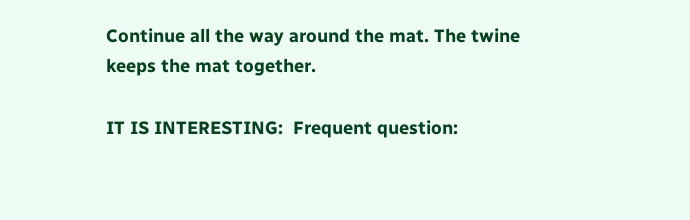Continue all the way around the mat. The twine keeps the mat together.

IT IS INTERESTING:  Frequent question: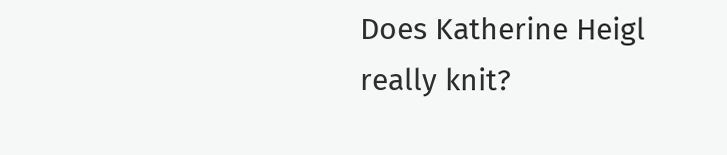Does Katherine Heigl really knit?